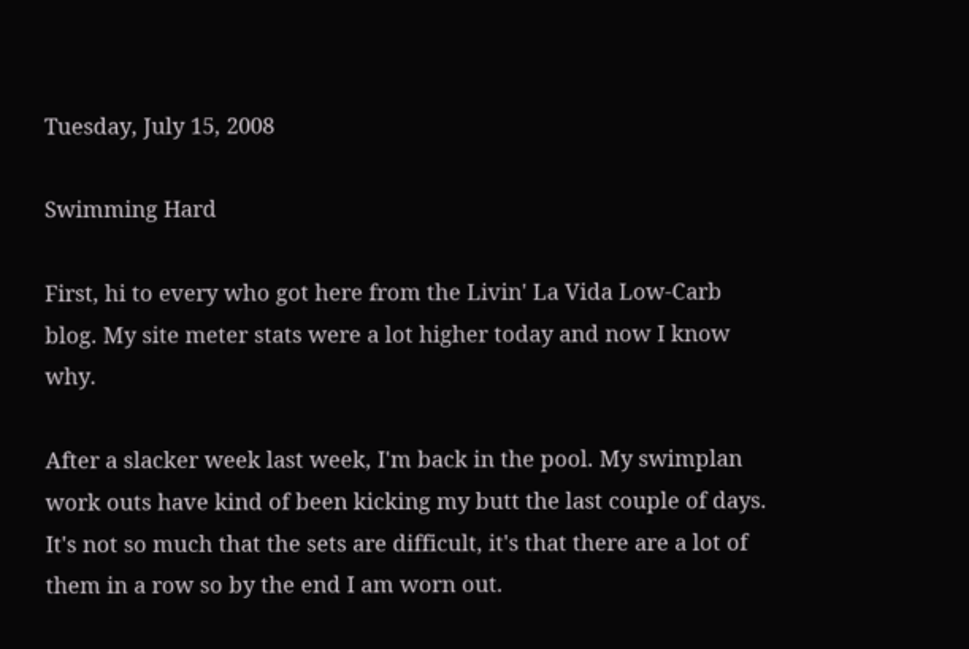Tuesday, July 15, 2008

Swimming Hard

First, hi to every who got here from the Livin' La Vida Low-Carb blog. My site meter stats were a lot higher today and now I know why.

After a slacker week last week, I'm back in the pool. My swimplan work outs have kind of been kicking my butt the last couple of days. It's not so much that the sets are difficult, it's that there are a lot of them in a row so by the end I am worn out.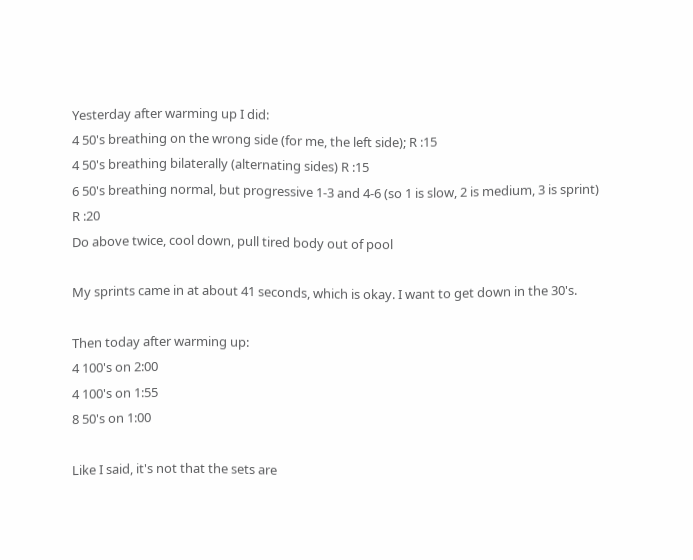Yesterday after warming up I did:
4 50's breathing on the wrong side (for me, the left side); R :15
4 50's breathing bilaterally (alternating sides) R :15
6 50's breathing normal, but progressive 1-3 and 4-6 (so 1 is slow, 2 is medium, 3 is sprint) R :20
Do above twice, cool down, pull tired body out of pool

My sprints came in at about 41 seconds, which is okay. I want to get down in the 30's.

Then today after warming up:
4 100's on 2:00
4 100's on 1:55
8 50's on 1:00

Like I said, it's not that the sets are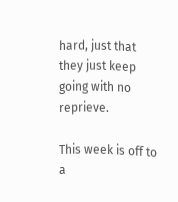hard, just that they just keep going with no reprieve.

This week is off to a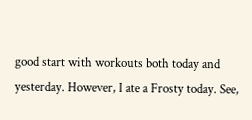good start with workouts both today and yesterday. However, I ate a Frosty today. See,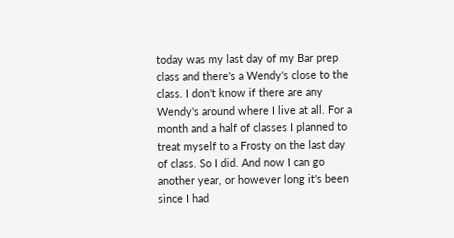today was my last day of my Bar prep class and there's a Wendy's close to the class. I don't know if there are any Wendy's around where I live at all. For a month and a half of classes I planned to treat myself to a Frosty on the last day of class. So I did. And now I can go another year, or however long it's been since I had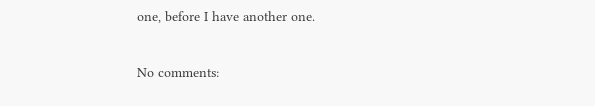one, before I have another one.

No comments: